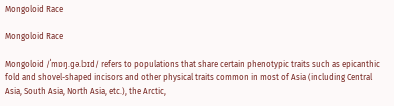Mongoloid Race

Mongoloid Race

Mongoloid /ˈmɒŋ.ɡə.lɔɪd/ refers to populations that share certain phenotypic traits such as epicanthic fold and shovel-shaped incisors and other physical traits common in most of Asia (including Central Asia, South Asia, North Asia, etc.), the Arctic,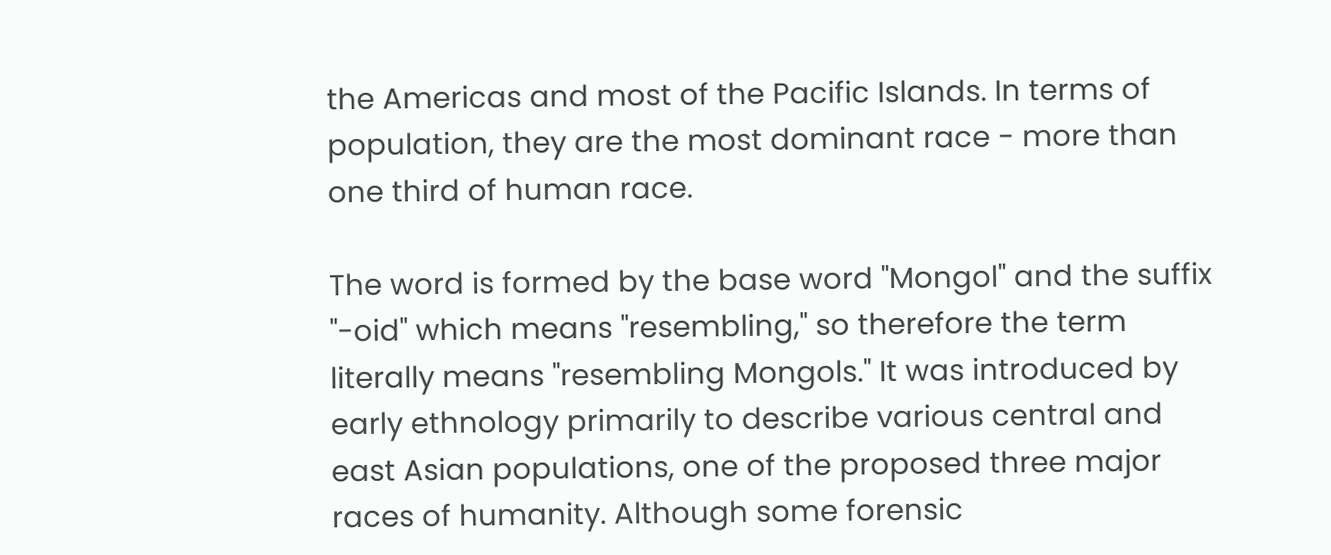the Americas and most of the Pacific Islands. In terms of population, they are the most dominant race - more than one third of human race.

The word is formed by the base word "Mongol" and the suffix "-oid" which means "resembling," so therefore the term literally means "resembling Mongols." It was introduced by early ethnology primarily to describe various central and east Asian populations, one of the proposed three major races of humanity. Although some forensic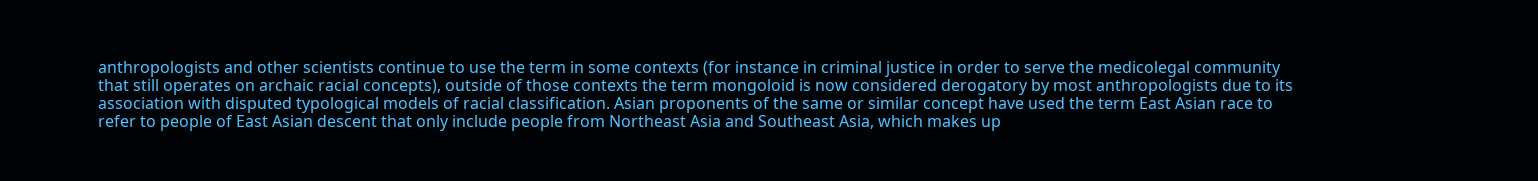anthropologists and other scientists continue to use the term in some contexts (for instance in criminal justice in order to serve the medicolegal community that still operates on archaic racial concepts), outside of those contexts the term mongoloid is now considered derogatory by most anthropologists due to its association with disputed typological models of racial classification. Asian proponents of the same or similar concept have used the term East Asian race to refer to people of East Asian descent that only include people from Northeast Asia and Southeast Asia, which makes up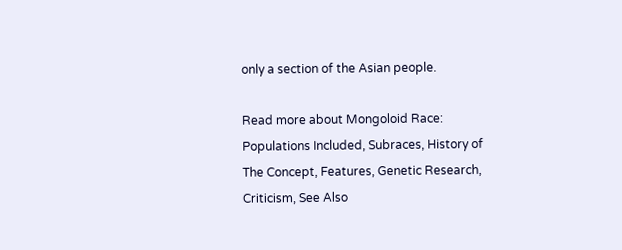only a section of the Asian people.

Read more about Mongoloid Race:  Populations Included, Subraces, History of The Concept, Features, Genetic Research, Criticism, See Also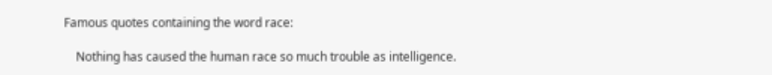Famous quotes containing the word race:

    Nothing has caused the human race so much trouble as intelligence.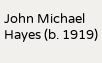John Michael Hayes (b. 1919)